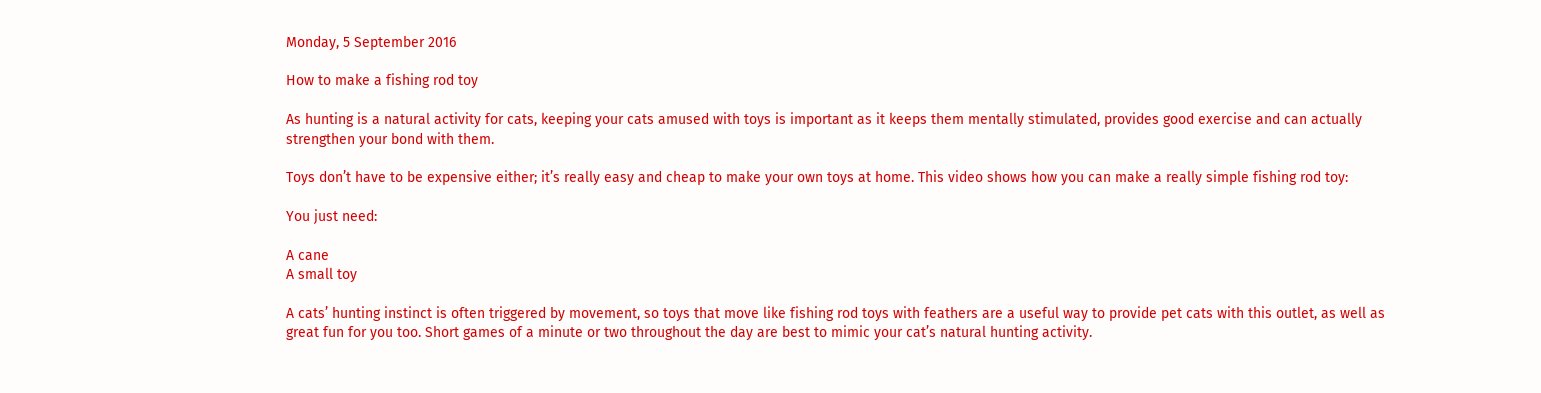Monday, 5 September 2016

How to make a fishing rod toy

As hunting is a natural activity for cats, keeping your cats amused with toys is important as it keeps them mentally stimulated, provides good exercise and can actually strengthen your bond with them.

Toys don’t have to be expensive either; it’s really easy and cheap to make your own toys at home. This video shows how you can make a really simple fishing rod toy:

You just need:

A cane
A small toy

A cats’ hunting instinct is often triggered by movement, so toys that move like fishing rod toys with feathers are a useful way to provide pet cats with this outlet, as well as great fun for you too. Short games of a minute or two throughout the day are best to mimic your cat’s natural hunting activity.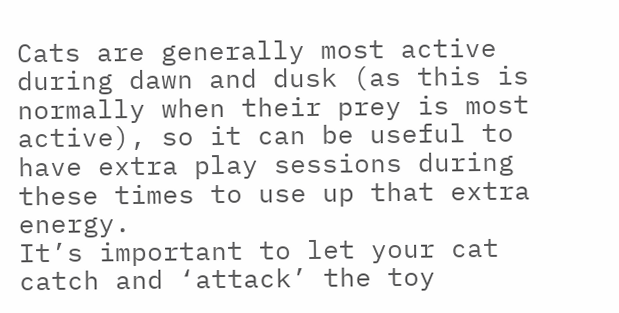Cats are generally most active during dawn and dusk (as this is normally when their prey is most active), so it can be useful to have extra play sessions during these times to use up that extra energy.
It’s important to let your cat catch and ‘attack’ the toy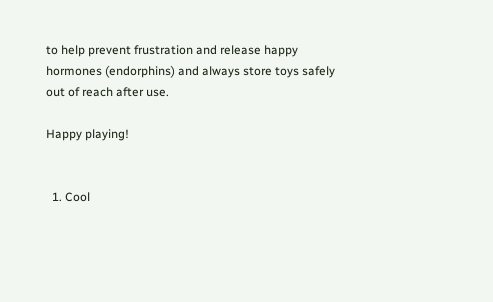to help prevent frustration and release happy hormones (endorphins) and always store toys safely out of reach after use.

Happy playing!


  1. Cool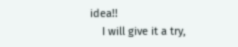idea!!
    I will give it a try,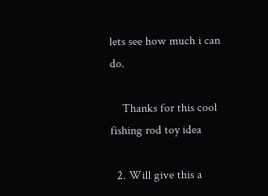lets see how much i can do.

    Thanks for this cool fishing rod toy idea

  2. Will give this a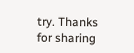try. Thanks for sharing